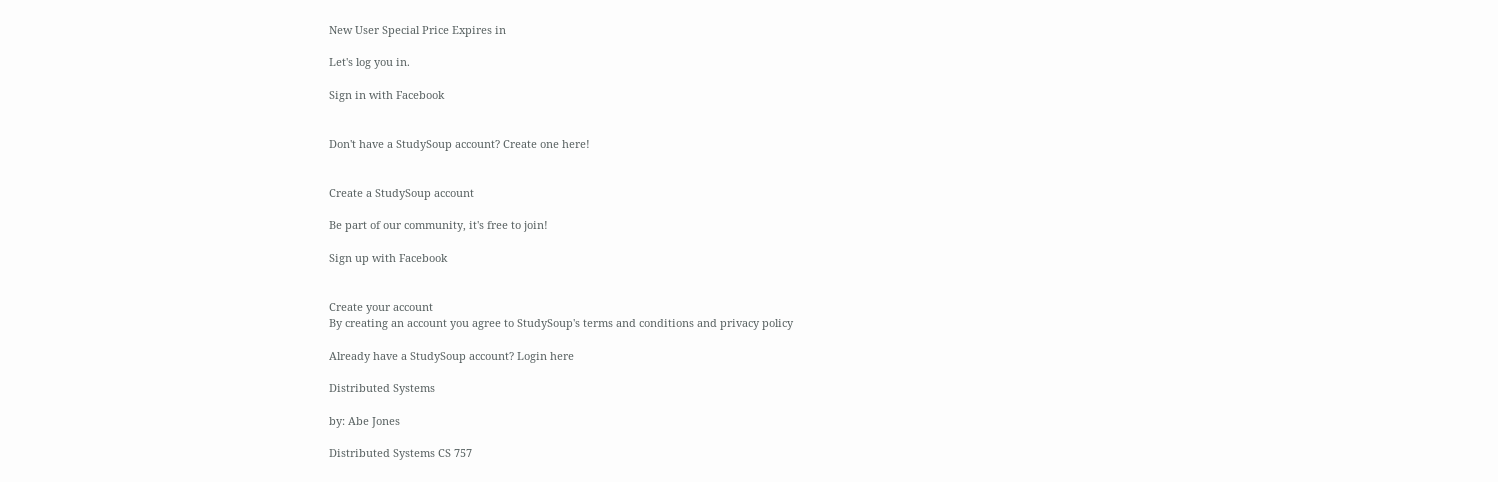New User Special Price Expires in

Let's log you in.

Sign in with Facebook


Don't have a StudySoup account? Create one here!


Create a StudySoup account

Be part of our community, it's free to join!

Sign up with Facebook


Create your account
By creating an account you agree to StudySoup's terms and conditions and privacy policy

Already have a StudySoup account? Login here

Distributed Systems

by: Abe Jones

Distributed Systems CS 757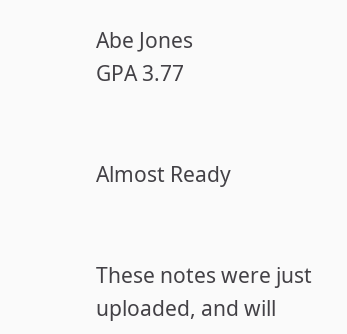Abe Jones
GPA 3.77


Almost Ready


These notes were just uploaded, and will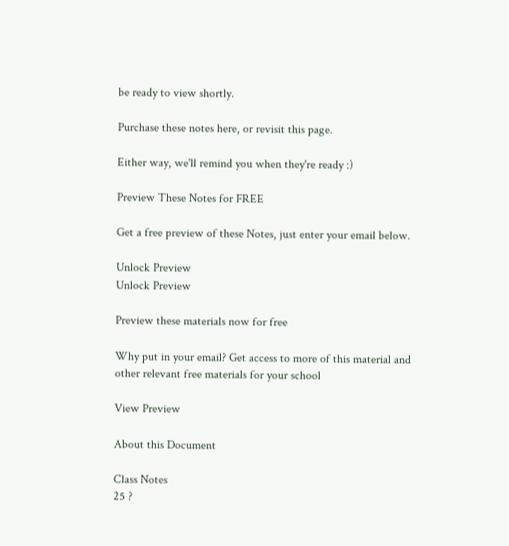be ready to view shortly.

Purchase these notes here, or revisit this page.

Either way, we'll remind you when they're ready :)

Preview These Notes for FREE

Get a free preview of these Notes, just enter your email below.

Unlock Preview
Unlock Preview

Preview these materials now for free

Why put in your email? Get access to more of this material and other relevant free materials for your school

View Preview

About this Document

Class Notes
25 ?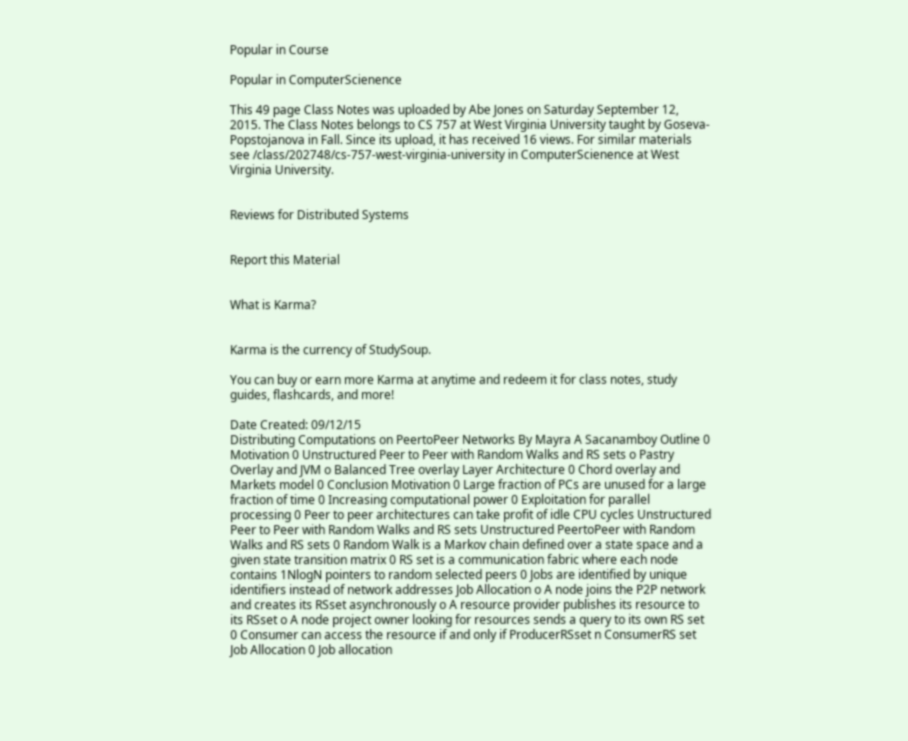Popular in Course

Popular in ComputerScienence

This 49 page Class Notes was uploaded by Abe Jones on Saturday September 12, 2015. The Class Notes belongs to CS 757 at West Virginia University taught by Goseva-Popstojanova in Fall. Since its upload, it has received 16 views. For similar materials see /class/202748/cs-757-west-virginia-university in ComputerScienence at West Virginia University.


Reviews for Distributed Systems


Report this Material


What is Karma?


Karma is the currency of StudySoup.

You can buy or earn more Karma at anytime and redeem it for class notes, study guides, flashcards, and more!

Date Created: 09/12/15
Distributing Computations on PeertoPeer Networks By Mayra A Sacanamboy Outline 0 Motivation 0 Unstructured Peer to Peer with Random Walks and RS sets o Pastry Overlay and JVM o Balanced Tree overlay Layer Architecture 0 Chord overlay and Markets model 0 Conclusion Motivation 0 Large fraction of PCs are unused for a large fraction of time 0 Increasing computational power 0 Exploitation for parallel processing 0 Peer to peer architectures can take profit of idle CPU cycles Unstructured Peer to Peer with Random Walks and RS sets Unstructured PeertoPeer with Random Walks and RS sets 0 Random Walk is a Markov chain defined over a state space and a given state transition matrix 0 RS set is a communication fabric where each node contains 1NlogN pointers to random selected peers 0 Jobs are identified by unique identifiers instead of network addresses Job Allocation o A node joins the P2P network and creates its RSset asynchronously o A resource provider publishes its resource to its RSset o A node project owner looking for resources sends a query to its own RS set 0 Consumer can access the resource if and only if ProducerRSset n ConsumerRS set Job Allocation 0 Job allocation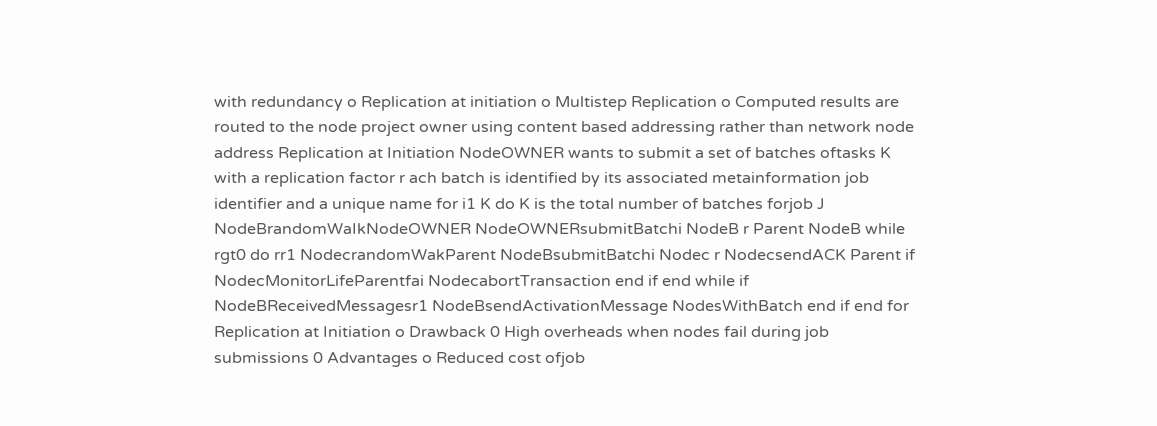with redundancy o Replication at initiation o Multistep Replication o Computed results are routed to the node project owner using content based addressing rather than network node address Replication at Initiation NodeOWNER wants to submit a set of batches oftasks K with a replication factor r ach batch is identified by its associated metainformation job identifier and a unique name for i1 K do K is the total number of batches forjob J NodeBrandomWaIkNodeOWNER NodeOWNERsubmitBatchi NodeB r Parent NodeB while rgt0 do rr1 NodecrandomWakParent NodeBsubmitBatchi Nodec r NodecsendACK Parent if NodecMonitorLifeParentfai NodecabortTransaction end if end while if NodeBReceivedMessagesr1 NodeBsendActivationMessage NodesWithBatch end if end for Replication at Initiation o Drawback 0 High overheads when nodes fail during job submissions 0 Advantages o Reduced cost ofjob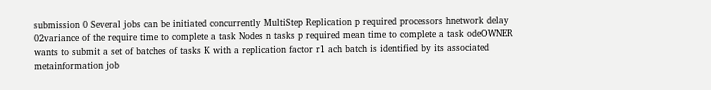submission 0 Several jobs can be initiated concurrently MultiStep Replication p required processors hnetwork delay 02variance of the require time to complete a task Nodes n tasks p required mean time to complete a task odeOWNER wants to submit a set of batches of tasks K with a replication factor r1 ach batch is identified by its associated metainformation job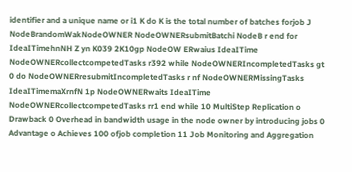identifier and a unique name or i1 K do K is the total number of batches forjob J NodeBrandomWakNodeOWNER NodeOWNERsubmitBatchi NodeB r end for IdeaITimehnNH Z yn K039 2K10gp NodeOW ERwaius IdeaITime NodeOWNERcollectcompetedTasks r392 while NodeOWNERIncompletedTasks gt 0 do NodeOWNERresubmitIncompletedTasks r nf NodeOWNERMissingTasks IdeaITimemaXrnfN 1p NodeOWNERwaits IdeaITime NodeOWNERcollectcompetedTasks rr1 end while 10 MultiStep Replication o Drawback 0 Overhead in bandwidth usage in the node owner by introducing jobs 0 Advantage o Achieves 100 ofjob completion 11 Job Monitoring and Aggregation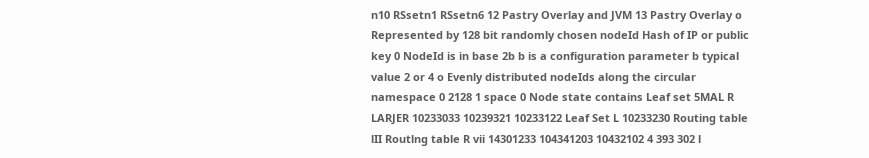n10 RSsetn1 RSsetn6 12 Pastry Overlay and JVM 13 Pastry Overlay o Represented by 128 bit randomly chosen nodeId Hash of IP or public key 0 NodeId is in base 2b b is a configuration parameter b typical value 2 or 4 o Evenly distributed nodeIds along the circular namespace 0 2128 1 space 0 Node state contains Leaf set 5MAL R LARJER 10233033 10239321 10233122 Leaf Set L 10233230 Routing table lII Routlng table R vii 14301233 104341203 10432102 4 393 302 l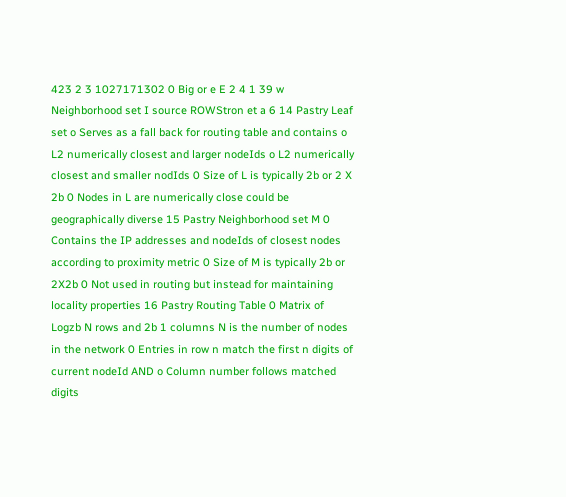423 2 3 1027171302 0 Big or e E 2 4 1 39 w Neighborhood set I source ROWStron et a 6 14 Pastry Leaf set o Serves as a fall back for routing table and contains o L2 numerically closest and larger nodeIds o L2 numerically closest and smaller nodIds 0 Size of L is typically 2b or 2 X 2b 0 Nodes in L are numerically close could be geographically diverse 15 Pastry Neighborhood set M 0 Contains the IP addresses and nodeIds of closest nodes according to proximity metric 0 Size of M is typically 2b or 2X2b 0 Not used in routing but instead for maintaining locality properties 16 Pastry Routing Table 0 Matrix of Logzb N rows and 2b 1 columns N is the number of nodes in the network 0 Entries in row n match the first n digits of current nodeId AND o Column number follows matched digits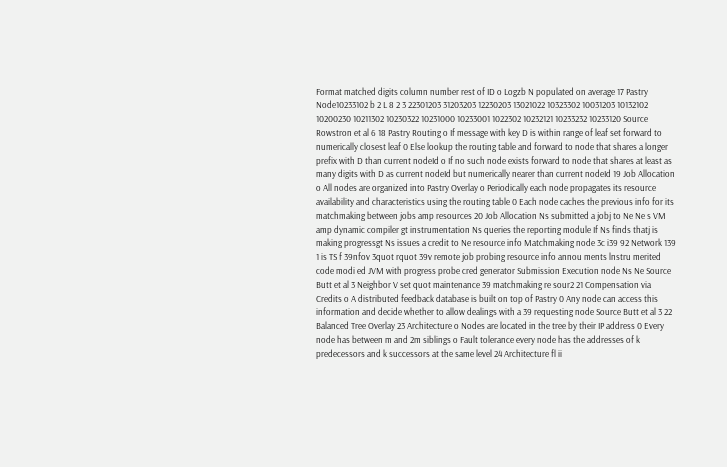Format matched digits column number rest of ID o Logzb N populated on average 17 Pastry Node10233102 b 2 L 8 2 3 22301203 31203203 12230203 13021022 10323302 10031203 10132102 10200230 10211302 10230322 10231000 10233001 1022302 10232121 10233232 10233120 Source Rowstron et al 6 18 Pastry Routing o If message with key D is within range of leaf set forward to numerically closest leaf 0 Else lookup the routing table and forward to node that shares a longer prefix with D than current nodeId o If no such node exists forward to node that shares at least as many digits with D as current nodeId but numerically nearer than current nodeId 19 Job Allocation o All nodes are organized into Pastry Overlay o Periodically each node propagates its resource availability and characteristics using the routing table 0 Each node caches the previous info for its matchmaking between jobs amp resources 20 Job Allocation Ns submitted a jobj to Ne Ne s VM amp dynamic compiler gt instrumentation Ns queries the reporting module If Ns finds thatj is making progressgt Ns issues a credit to Ne resource info Matchmaking node 3c i39 92 Network 139 1 is TS f 39nfov 3quot rquot 39v remote job probing resource info annou ments lnstru merited code modi ed JVM with progress probe cred generator Submission Execution node Ns Ne Source Butt et al 3 Neighbor V set quot maintenance 39 matchmaking re sour2 21 Compensation via Credits o A distributed feedback database is built on top of Pastry 0 Any node can access this information and decide whether to allow dealings with a 39 requesting node Source Butt et al 3 22 Balanced Tree Overlay 23 Architecture o Nodes are located in the tree by their IP address 0 Every node has between m and 2m siblings o Fault tolerance every node has the addresses of k predecessors and k successors at the same level 24 Architecture fl ii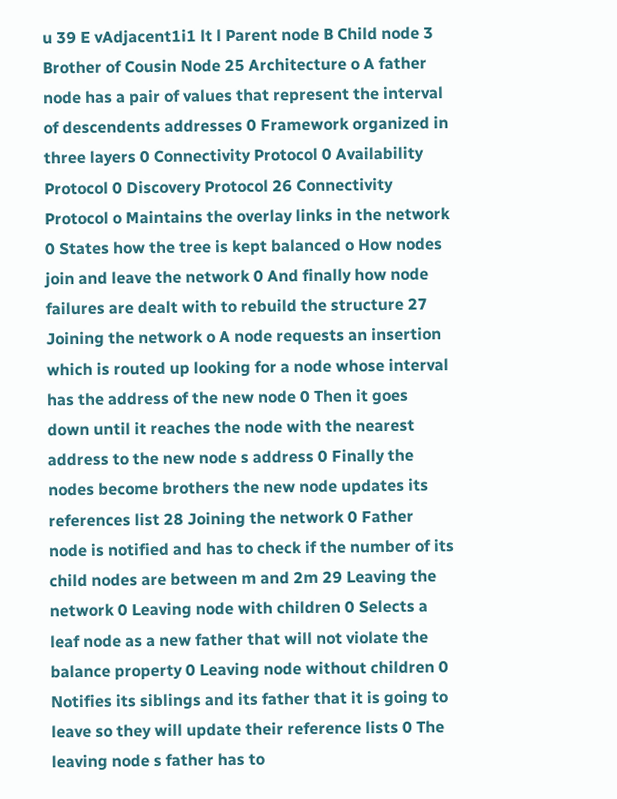u 39 E vAdjacent1i1 lt l Parent node B Child node 3 Brother of Cousin Node 25 Architecture o A father node has a pair of values that represent the interval of descendents addresses 0 Framework organized in three layers 0 Connectivity Protocol 0 Availability Protocol 0 Discovery Protocol 26 Connectivity Protocol o Maintains the overlay links in the network 0 States how the tree is kept balanced o How nodes join and leave the network 0 And finally how node failures are dealt with to rebuild the structure 27 Joining the network o A node requests an insertion which is routed up looking for a node whose interval has the address of the new node 0 Then it goes down until it reaches the node with the nearest address to the new node s address 0 Finally the nodes become brothers the new node updates its references list 28 Joining the network 0 Father node is notified and has to check if the number of its child nodes are between m and 2m 29 Leaving the network 0 Leaving node with children 0 Selects a leaf node as a new father that will not violate the balance property 0 Leaving node without children 0 Notifies its siblings and its father that it is going to leave so they will update their reference lists 0 The leaving node s father has to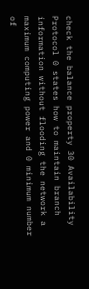check the balance property 30 Availability Protocol 0 states how to maintain branch information without flooding the network a maximum computing power and 0 minimum number of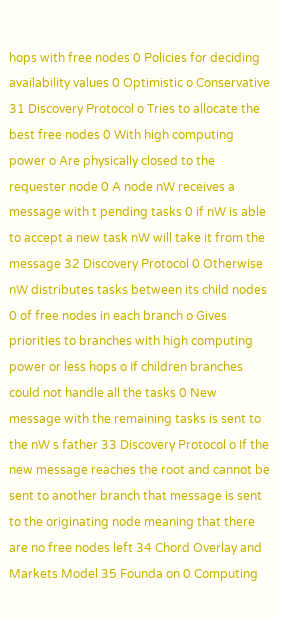hops with free nodes 0 Policies for deciding availability values 0 Optimistic o Conservative 31 Discovery Protocol o Tries to allocate the best free nodes 0 With high computing power o Are physically closed to the requester node 0 A node nW receives a message with t pending tasks 0 if nW is able to accept a new task nW will take it from the message 32 Discovery Protocol 0 Otherwise nW distributes tasks between its child nodes 0 of free nodes in each branch o Gives priorities to branches with high computing power or less hops o If children branches could not handle all the tasks 0 New message with the remaining tasks is sent to the nW s father 33 Discovery Protocol o If the new message reaches the root and cannot be sent to another branch that message is sent to the originating node meaning that there are no free nodes left 34 Chord Overlay and Markets Model 35 Founda on 0 Computing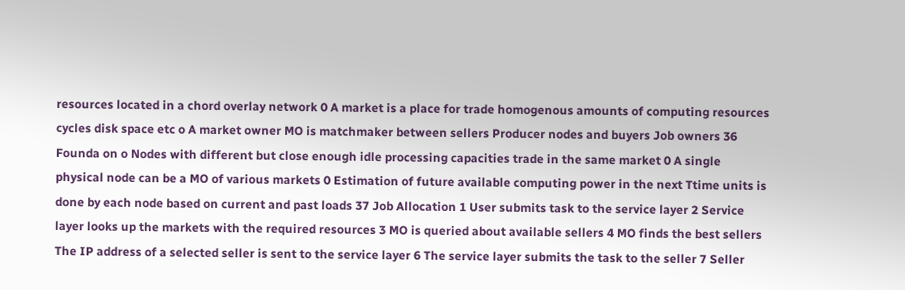resources located in a chord overlay network 0 A market is a place for trade homogenous amounts of computing resources cycles disk space etc o A market owner MO is matchmaker between sellers Producer nodes and buyers Job owners 36 Founda on o Nodes with different but close enough idle processing capacities trade in the same market 0 A single physical node can be a MO of various markets 0 Estimation of future available computing power in the next Ttime units is done by each node based on current and past loads 37 Job Allocation 1 User submits task to the service layer 2 Service layer looks up the markets with the required resources 3 MO is queried about available sellers 4 MO finds the best sellers The IP address of a selected seller is sent to the service layer 6 The service layer submits the task to the seller 7 Seller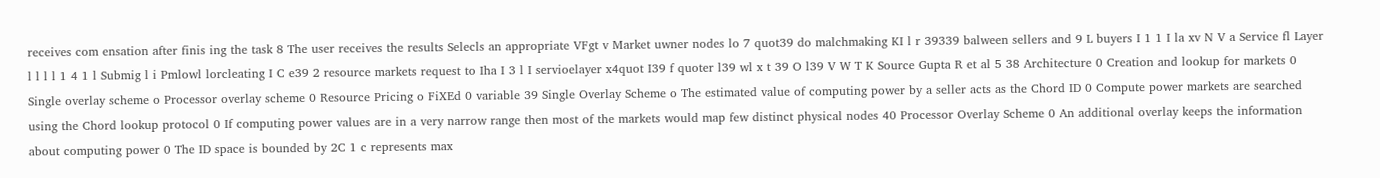receives com ensation after finis ing the task 8 The user receives the results Selecls an appropriate VFgt v Market uwner nodes lo 7 quot39 do malchmaking KI l r 39339 balween sellers and 9 L buyers I 1 1 I la xv N V a Service fl Layer l l l l 1 4 1 l Submig l i Pmlowl lorcleating I C e39 2 resource markets request to Iha I 3 l I servioelayer x4quot I39 f quoter l39 wl x t 39 O l39 V W T K Source Gupta R et al 5 38 Architecture 0 Creation and lookup for markets 0 Single overlay scheme o Processor overlay scheme 0 Resource Pricing o FiXEd 0 variable 39 Single Overlay Scheme o The estimated value of computing power by a seller acts as the Chord ID 0 Compute power markets are searched using the Chord lookup protocol 0 If computing power values are in a very narrow range then most of the markets would map few distinct physical nodes 40 Processor Overlay Scheme 0 An additional overlay keeps the information about computing power 0 The ID space is bounded by 2C 1 c represents max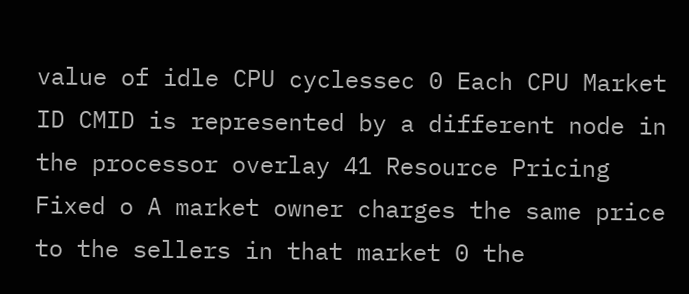value of idle CPU cyclessec 0 Each CPU Market ID CMID is represented by a different node in the processor overlay 41 Resource Pricing Fixed o A market owner charges the same price to the sellers in that market 0 the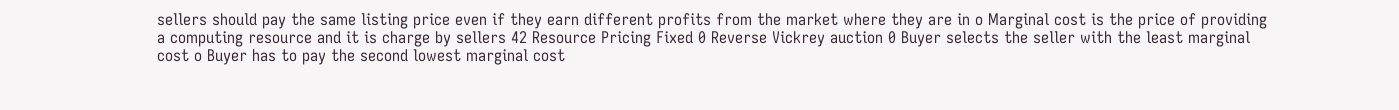sellers should pay the same listing price even if they earn different profits from the market where they are in o Marginal cost is the price of providing a computing resource and it is charge by sellers 42 Resource Pricing Fixed 0 Reverse Vickrey auction 0 Buyer selects the seller with the least marginal cost o Buyer has to pay the second lowest marginal cost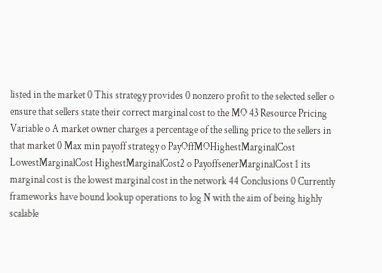listed in the market 0 This strategy provides 0 nonzero profit to the selected seller o ensure that sellers state their correct marginal cost to the MO 43 Resource Pricing Variable o A market owner charges a percentage of the selling price to the sellers in that market 0 Max min payoff strategy o PayOffMOHighestMarginalCost LowestMarginalCost HighestMarginalCost2 o PayoffsenerMarginalCost 1 its marginal cost is the lowest marginal cost in the network 44 Conclusions 0 Currently frameworks have bound lookup operations to log N with the aim of being highly scalable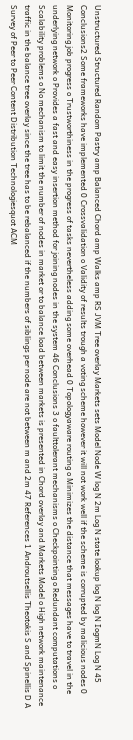Unstructured Structured Random Pastry amp Balanced Chord amp Walks amp RS JVM Tree overlay Markets sets Model Node W log N 2m Log N state lookup log N log N IogmN Log N 45 Conclusions2 Some frameworks have implemented 0 Crossvalidation o Validity of results trough a voting scheme however it will not work well if the scheme is corrupted by malicious nodes 0 Monitoring job progress o Trustworthiness in the progress of tasks nevertheless adding some overhead 0 Topologyaware routing o Minimizes the distance that messages have to travel in the underlying network o Provides a fast and easy insertion method for joining nodes in the system 46 Conclusions 3 o faulttolerant mechanisms o Checkpointing o Redundant computations o Scalability problems o No mechanism to limit the number of nodes in market or to balance load between markets is presented in Chord overlay and Markets Model o High network maintenance traffic in the balance tree overlay since the tree has to be rebalanced if the numbers of siblings per node are not between m and 2m 47 References 1 Androutsellis Theotokis S and Spinellis D A Survey of Peer to Peer Content Distribution Technologiesquot ACM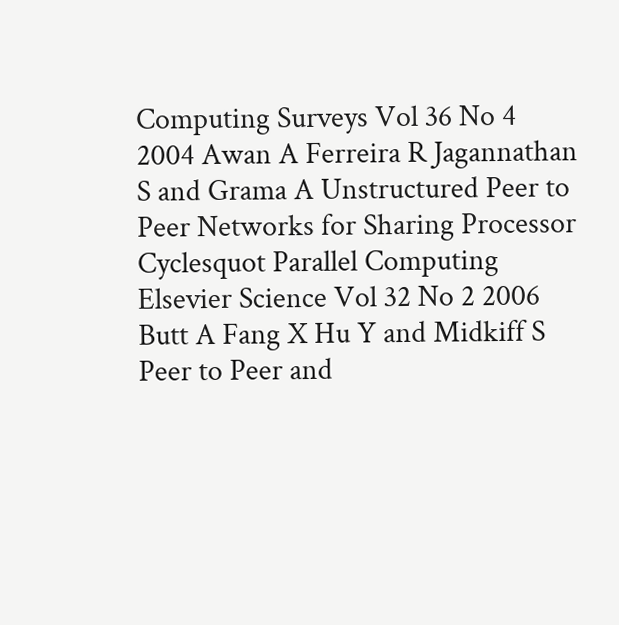Computing Surveys Vol 36 No 4 2004 Awan A Ferreira R Jagannathan S and Grama A Unstructured Peer to Peer Networks for Sharing Processor Cyclesquot Parallel Computing Elsevier Science Vol 32 No 2 2006 Butt A Fang X Hu Y and Midkiff S Peer to Peer and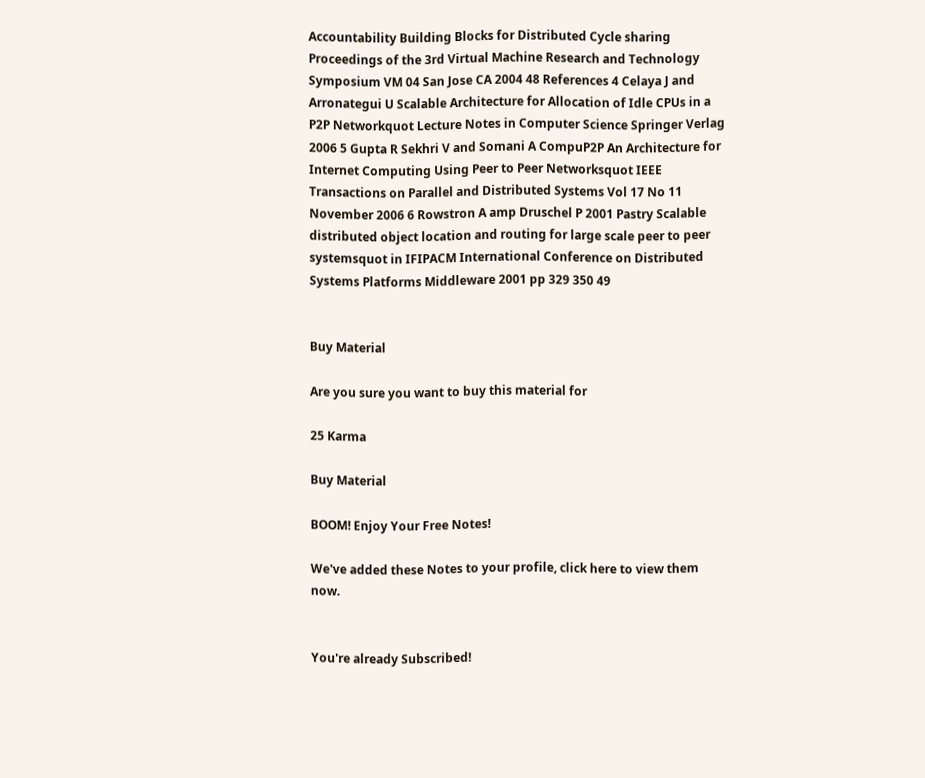Accountability Building Blocks for Distributed Cycle sharing Proceedings of the 3rd Virtual Machine Research and Technology Symposium VM 04 San Jose CA 2004 48 References 4 Celaya J and Arronategui U Scalable Architecture for Allocation of Idle CPUs in a P2P Networkquot Lecture Notes in Computer Science Springer Verlag 2006 5 Gupta R Sekhri V and Somani A CompuP2P An Architecture for Internet Computing Using Peer to Peer Networksquot IEEE Transactions on Parallel and Distributed Systems Vol 17 No 11 November 2006 6 Rowstron A amp Druschel P 2001 Pastry Scalable distributed object location and routing for large scale peer to peer systemsquot in IFIPACM International Conference on Distributed Systems Platforms Middleware 2001 pp 329 350 49


Buy Material

Are you sure you want to buy this material for

25 Karma

Buy Material

BOOM! Enjoy Your Free Notes!

We've added these Notes to your profile, click here to view them now.


You're already Subscribed!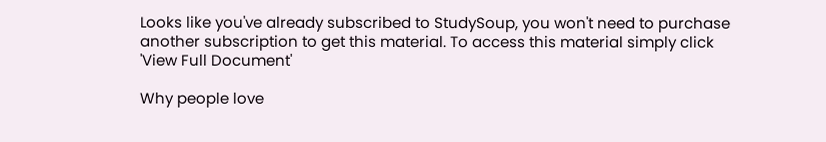Looks like you've already subscribed to StudySoup, you won't need to purchase another subscription to get this material. To access this material simply click 'View Full Document'

Why people love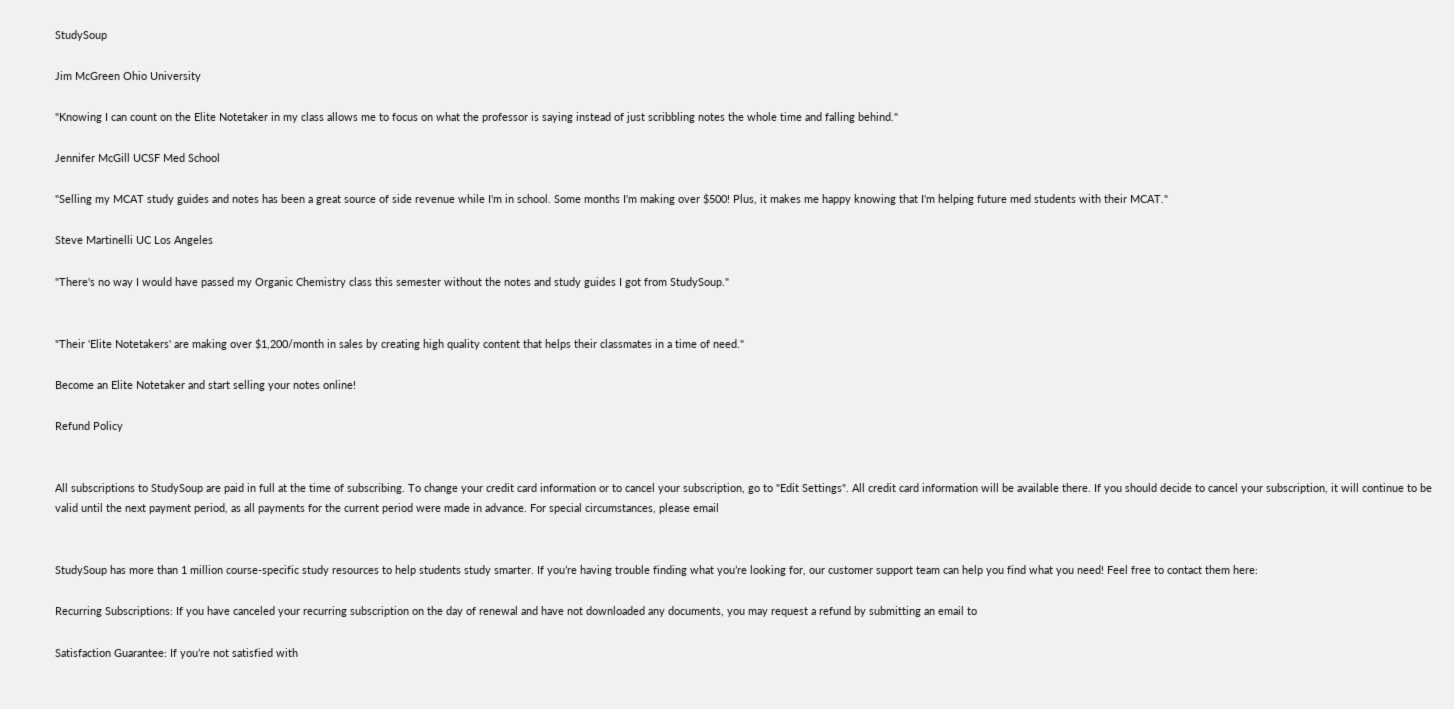StudySoup

Jim McGreen Ohio University

"Knowing I can count on the Elite Notetaker in my class allows me to focus on what the professor is saying instead of just scribbling notes the whole time and falling behind."

Jennifer McGill UCSF Med School

"Selling my MCAT study guides and notes has been a great source of side revenue while I'm in school. Some months I'm making over $500! Plus, it makes me happy knowing that I'm helping future med students with their MCAT."

Steve Martinelli UC Los Angeles

"There's no way I would have passed my Organic Chemistry class this semester without the notes and study guides I got from StudySoup."


"Their 'Elite Notetakers' are making over $1,200/month in sales by creating high quality content that helps their classmates in a time of need."

Become an Elite Notetaker and start selling your notes online!

Refund Policy


All subscriptions to StudySoup are paid in full at the time of subscribing. To change your credit card information or to cancel your subscription, go to "Edit Settings". All credit card information will be available there. If you should decide to cancel your subscription, it will continue to be valid until the next payment period, as all payments for the current period were made in advance. For special circumstances, please email


StudySoup has more than 1 million course-specific study resources to help students study smarter. If you’re having trouble finding what you’re looking for, our customer support team can help you find what you need! Feel free to contact them here:

Recurring Subscriptions: If you have canceled your recurring subscription on the day of renewal and have not downloaded any documents, you may request a refund by submitting an email to

Satisfaction Guarantee: If you’re not satisfied with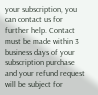your subscription, you can contact us for further help. Contact must be made within 3 business days of your subscription purchase and your refund request will be subject for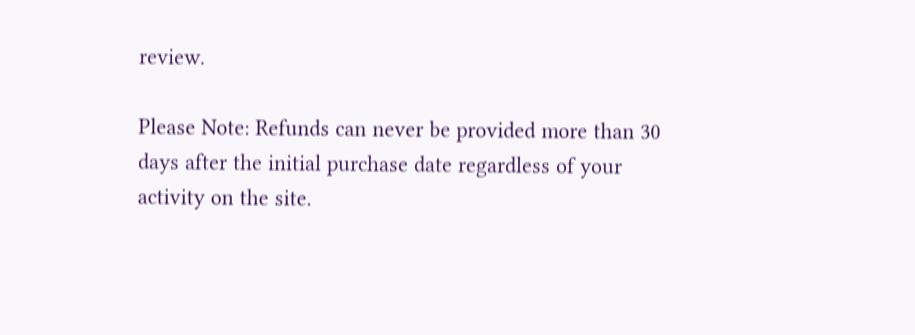review.

Please Note: Refunds can never be provided more than 30 days after the initial purchase date regardless of your activity on the site.